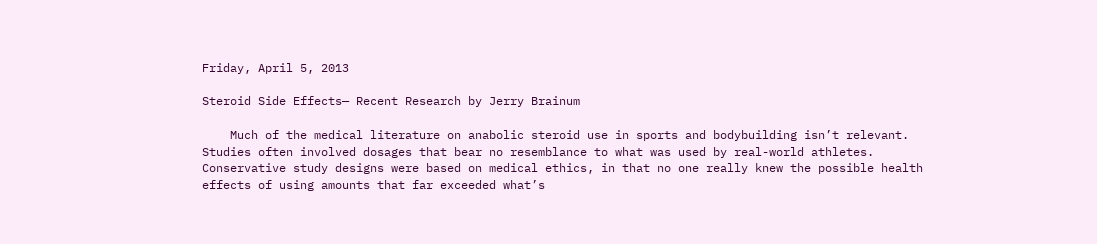Friday, April 5, 2013

Steroid Side Effects— Recent Research by Jerry Brainum

    Much of the medical literature on anabolic steroid use in sports and bodybuilding isn’t relevant. Studies often involved dosages that bear no resemblance to what was used by real-world athletes. Conservative study designs were based on medical ethics, in that no one really knew the possible health effects of using amounts that far exceeded what’s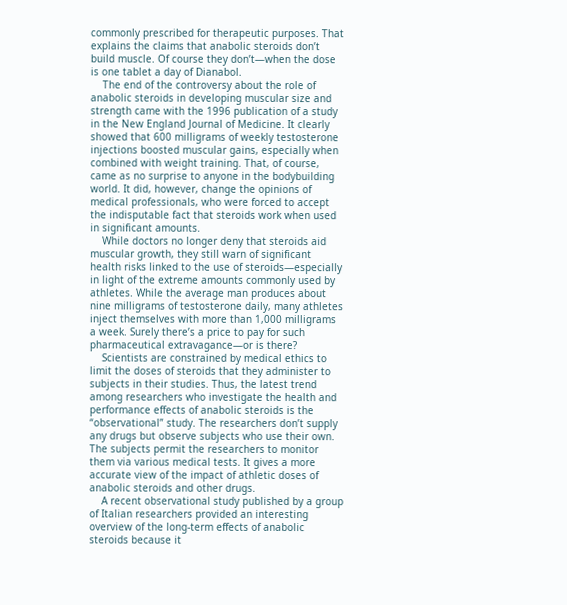commonly prescribed for therapeutic purposes. That explains the claims that anabolic steroids don’t build muscle. Of course they don’t—when the dose is one tablet a day of Dianabol.
    The end of the controversy about the role of anabolic steroids in developing muscular size and strength came with the 1996 publication of a study in the New England Journal of Medicine. It clearly showed that 600 milligrams of weekly testosterone injections boosted muscular gains, especially when combined with weight training. That, of course, came as no surprise to anyone in the bodybuilding world. It did, however, change the opinions of medical professionals, who were forced to accept the indisputable fact that steroids work when used in significant amounts.
    While doctors no longer deny that steroids aid muscular growth, they still warn of significant health risks linked to the use of steroids—especially in light of the extreme amounts commonly used by athletes. While the average man produces about nine milligrams of testosterone daily, many athletes inject themselves with more than 1,000 milligrams a week. Surely there’s a price to pay for such pharmaceutical extravagance—or is there?
    Scientists are constrained by medical ethics to limit the doses of steroids that they administer to subjects in their studies. Thus, the latest trend among researchers who investigate the health and performance effects of anabolic steroids is the “observational” study. The researchers don’t supply any drugs but observe subjects who use their own. The subjects permit the researchers to monitor them via various medical tests. It gives a more accurate view of the impact of athletic doses of anabolic steroids and other drugs.
    A recent observational study published by a group of Italian researchers provided an interesting overview of the long-term effects of anabolic steroids because it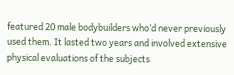featured 20 male bodybuilders who’d never previously used them. It lasted two years and involved extensive physical evaluations of the subjects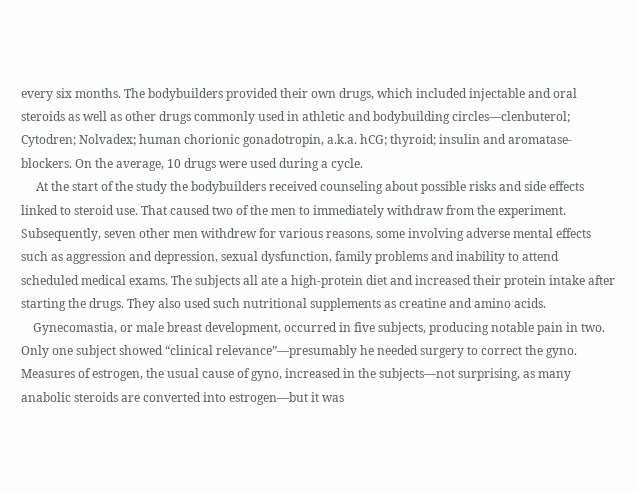every six months. The bodybuilders provided their own drugs, which included injectable and oral steroids as well as other drugs commonly used in athletic and bodybuilding circles—clenbuterol; Cytodren; Nolvadex; human chorionic gonadotropin, a.k.a. hCG; thyroid; insulin and aromatase-blockers. On the average, 10 drugs were used during a cycle.
     At the start of the study the bodybuilders received counseling about possible risks and side effects linked to steroid use. That caused two of the men to immediately withdraw from the experiment. Subsequently, seven other men withdrew for various reasons, some involving adverse mental effects such as aggression and depression, sexual dysfunction, family problems and inability to attend scheduled medical exams. The subjects all ate a high-protein diet and increased their protein intake after starting the drugs. They also used such nutritional supplements as creatine and amino acids.
    Gynecomastia, or male breast development, occurred in five subjects, producing notable pain in two. Only one subject showed “clinical relevance”—presumably he needed surgery to correct the gyno. Measures of estrogen, the usual cause of gyno, increased in the subjects—not surprising, as many anabolic steroids are converted into estrogen—but it was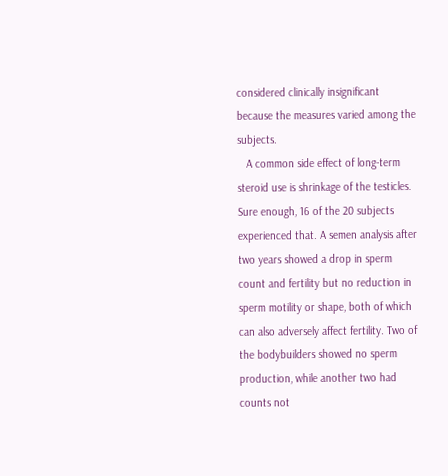considered clinically insignificant because the measures varied among the subjects.
   A common side effect of long-term steroid use is shrinkage of the testicles. Sure enough, 16 of the 20 subjects experienced that. A semen analysis after two years showed a drop in sperm count and fertility but no reduction in sperm motility or shape, both of which can also adversely affect fertility. Two of the bodybuilders showed no sperm production, while another two had counts not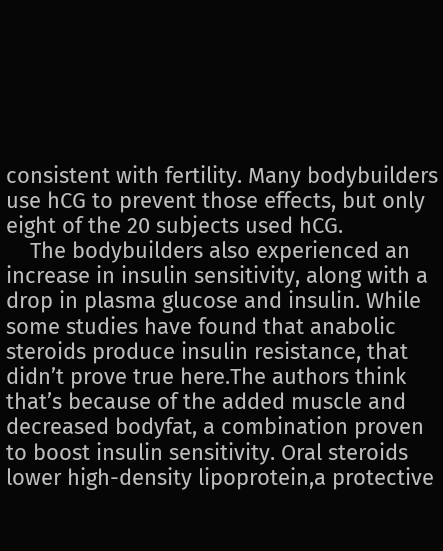consistent with fertility. Many bodybuilders use hCG to prevent those effects, but only eight of the 20 subjects used hCG.
    The bodybuilders also experienced an increase in insulin sensitivity, along with a drop in plasma glucose and insulin. While some studies have found that anabolic steroids produce insulin resistance, that didn’t prove true here.The authors think that’s because of the added muscle and decreased bodyfat, a combination proven to boost insulin sensitivity. Oral steroids lower high-density lipoprotein,a protective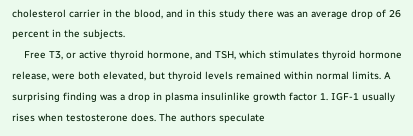cholesterol carrier in the blood, and in this study there was an average drop of 26 percent in the subjects.
    Free T3, or active thyroid hormone, and TSH, which stimulates thyroid hormone release, were both elevated, but thyroid levels remained within normal limits. A surprising finding was a drop in plasma insulinlike growth factor 1. IGF-1 usually rises when testosterone does. The authors speculate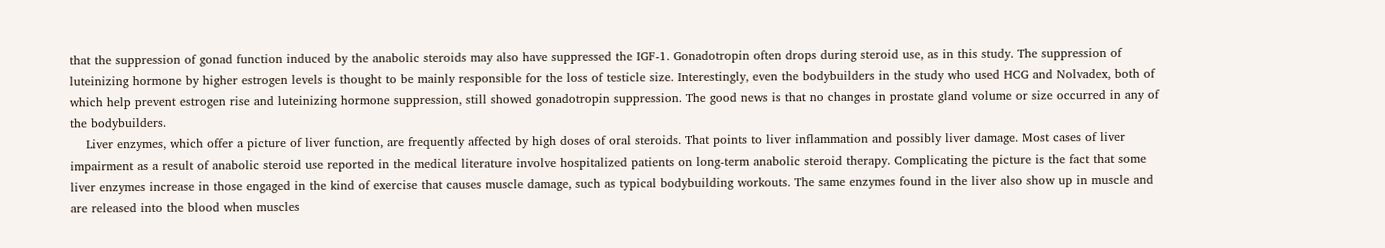that the suppression of gonad function induced by the anabolic steroids may also have suppressed the IGF-1. Gonadotropin often drops during steroid use, as in this study. The suppression of luteinizing hormone by higher estrogen levels is thought to be mainly responsible for the loss of testicle size. Interestingly, even the bodybuilders in the study who used HCG and Nolvadex, both of which help prevent estrogen rise and luteinizing hormone suppression, still showed gonadotropin suppression. The good news is that no changes in prostate gland volume or size occurred in any of the bodybuilders.
    Liver enzymes, which offer a picture of liver function, are frequently affected by high doses of oral steroids. That points to liver inflammation and possibly liver damage. Most cases of liver impairment as a result of anabolic steroid use reported in the medical literature involve hospitalized patients on long-term anabolic steroid therapy. Complicating the picture is the fact that some liver enzymes increase in those engaged in the kind of exercise that causes muscle damage, such as typical bodybuilding workouts. The same enzymes found in the liver also show up in muscle and are released into the blood when muscles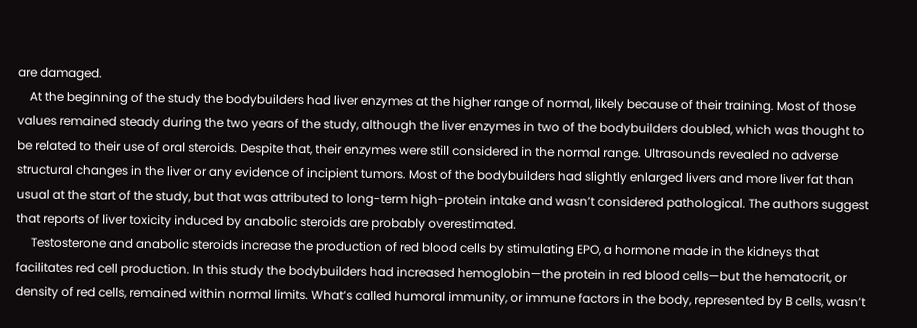are damaged.
    At the beginning of the study the bodybuilders had liver enzymes at the higher range of normal, likely because of their training. Most of those values remained steady during the two years of the study, although the liver enzymes in two of the bodybuilders doubled, which was thought to be related to their use of oral steroids. Despite that, their enzymes were still considered in the normal range. Ultrasounds revealed no adverse structural changes in the liver or any evidence of incipient tumors. Most of the bodybuilders had slightly enlarged livers and more liver fat than usual at the start of the study, but that was attributed to long-term high-protein intake and wasn’t considered pathological. The authors suggest that reports of liver toxicity induced by anabolic steroids are probably overestimated.
     Testosterone and anabolic steroids increase the production of red blood cells by stimulating EPO, a hormone made in the kidneys that facilitates red cell production. In this study the bodybuilders had increased hemoglobin—the protein in red blood cells—but the hematocrit, or density of red cells, remained within normal limits. What’s called humoral immunity, or immune factors in the body, represented by B cells, wasn’t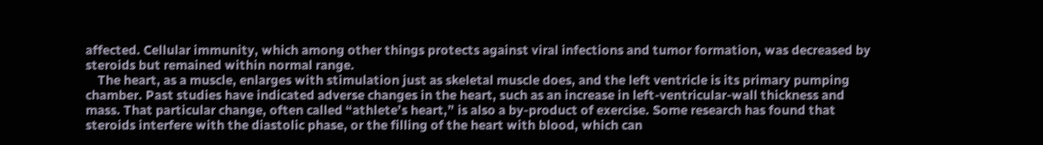affected. Cellular immunity, which among other things protects against viral infections and tumor formation, was decreased by steroids but remained within normal range.
    The heart, as a muscle, enlarges with stimulation just as skeletal muscle does, and the left ventricle is its primary pumping chamber. Past studies have indicated adverse changes in the heart, such as an increase in left-ventricular-wall thickness and mass. That particular change, often called “athlete’s heart,” is also a by-product of exercise. Some research has found that steroids interfere with the diastolic phase, or the filling of the heart with blood, which can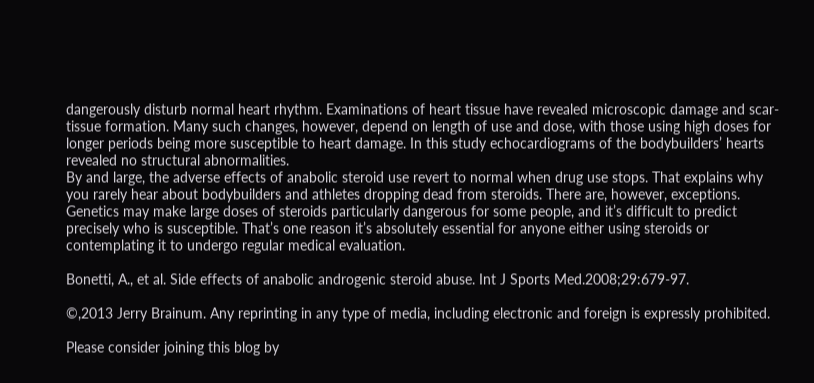dangerously disturb normal heart rhythm. Examinations of heart tissue have revealed microscopic damage and scar-tissue formation. Many such changes, however, depend on length of use and dose, with those using high doses for longer periods being more susceptible to heart damage. In this study echocardiograms of the bodybuilders’ hearts revealed no structural abnormalities.
By and large, the adverse effects of anabolic steroid use revert to normal when drug use stops. That explains why you rarely hear about bodybuilders and athletes dropping dead from steroids. There are, however, exceptions. Genetics may make large doses of steroids particularly dangerous for some people, and it’s difficult to predict precisely who is susceptible. That’s one reason it’s absolutely essential for anyone either using steroids or contemplating it to undergo regular medical evaluation.

Bonetti, A., et al. Side effects of anabolic androgenic steroid abuse. Int J Sports Med.2008;29:679-97.

©,2013 Jerry Brainum. Any reprinting in any type of media, including electronic and foreign is expressly prohibited.

Please consider joining this blog by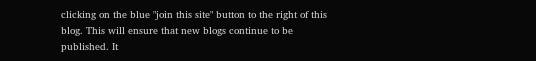clicking on the blue "join this site" button to the right of this blog. This will ensure that new blogs continue to be published. It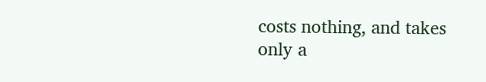costs nothing, and takes only a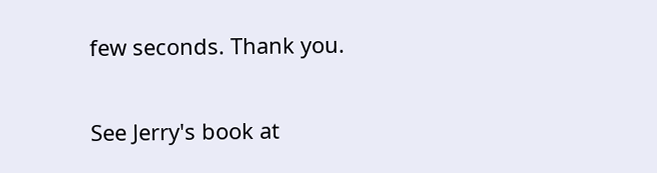few seconds. Thank you.


See Jerry's book at